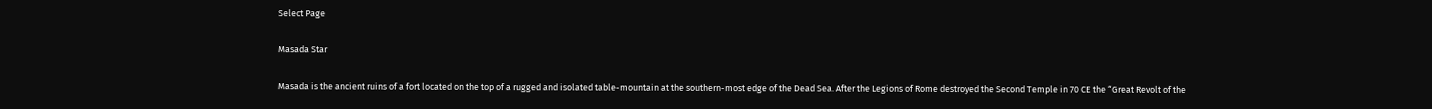Select Page

Masada Star

Masada is the ancient ruins of a fort located on the top of a rugged and isolated table-mountain at the southern-most edge of the Dead Sea. After the Legions of Rome destroyed the Second Temple in 70 CE the “Great Revolt of the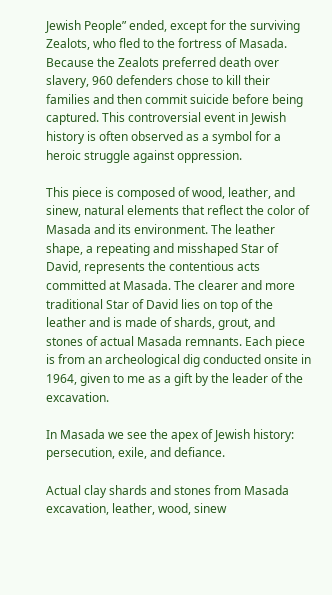Jewish People” ended, except for the surviving Zealots, who fled to the fortress of Masada. Because the Zealots preferred death over slavery, 960 defenders chose to kill their families and then commit suicide before being captured. This controversial event in Jewish history is often observed as a symbol for a heroic struggle against oppression.

This piece is composed of wood, leather, and sinew, natural elements that reflect the color of Masada and its environment. The leather shape, a repeating and misshaped Star of David, represents the contentious acts committed at Masada. The clearer and more traditional Star of David lies on top of the leather and is made of shards, grout, and stones of actual Masada remnants. Each piece is from an archeological dig conducted onsite in 1964, given to me as a gift by the leader of the excavation.

In Masada we see the apex of Jewish history: persecution, exile, and defiance.

Actual clay shards and stones from Masada excavation, leather, wood, sinew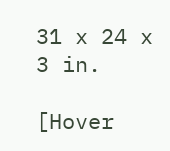31 x 24 x 3 in.

[Hover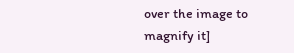over the image to magnify it]